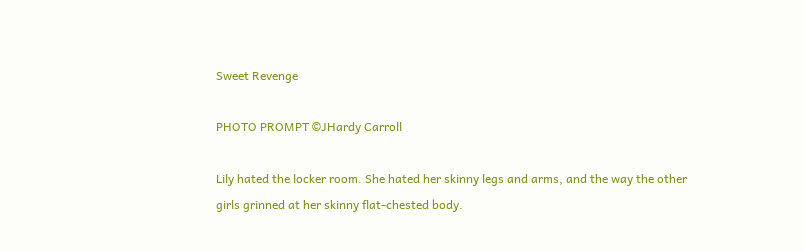Sweet Revenge

PHOTO PROMPT ©JHardy Carroll

Lily hated the locker room. She hated her skinny legs and arms, and the way the other girls grinned at her skinny flat-chested body.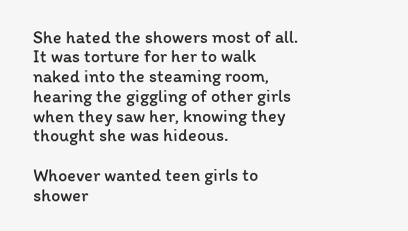She hated the showers most of all. It was torture for her to walk naked into the steaming room, hearing the giggling of other girls when they saw her, knowing they thought she was hideous.

Whoever wanted teen girls to shower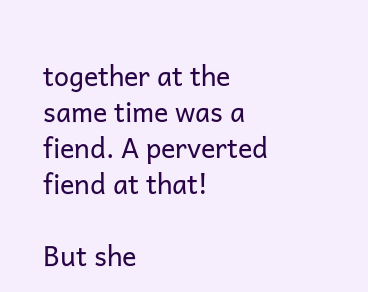together at the same time was a fiend. A perverted fiend at that!

But she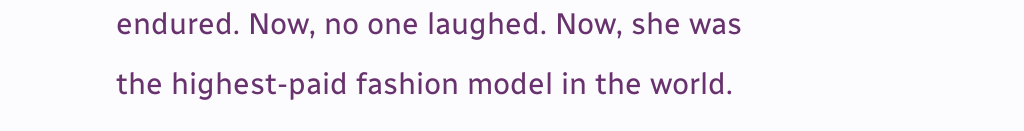endured. Now, no one laughed. Now, she was the highest-paid fashion model in the world.